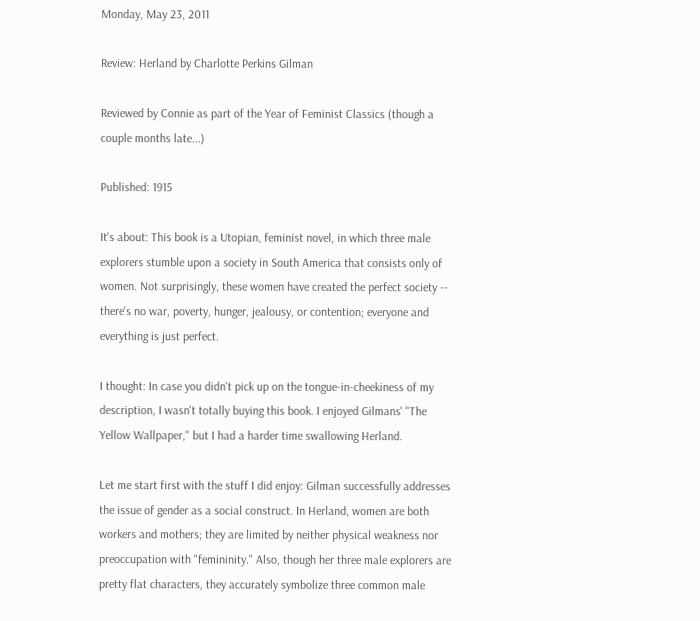Monday, May 23, 2011

Review: Herland by Charlotte Perkins Gilman

Reviewed by Connie as part of the Year of Feminist Classics (though a couple months late...)

Published: 1915

It's about: This book is a Utopian, feminist novel, in which three male explorers stumble upon a society in South America that consists only of women. Not surprisingly, these women have created the perfect society -- there's no war, poverty, hunger, jealousy, or contention; everyone and everything is just perfect.

I thought: In case you didn't pick up on the tongue-in-cheekiness of my description, I wasn't totally buying this book. I enjoyed Gilmans' "The Yellow Wallpaper," but I had a harder time swallowing Herland.

Let me start first with the stuff I did enjoy: Gilman successfully addresses the issue of gender as a social construct. In Herland, women are both workers and mothers; they are limited by neither physical weakness nor preoccupation with "femininity." Also, though her three male explorers are pretty flat characters, they accurately symbolize three common male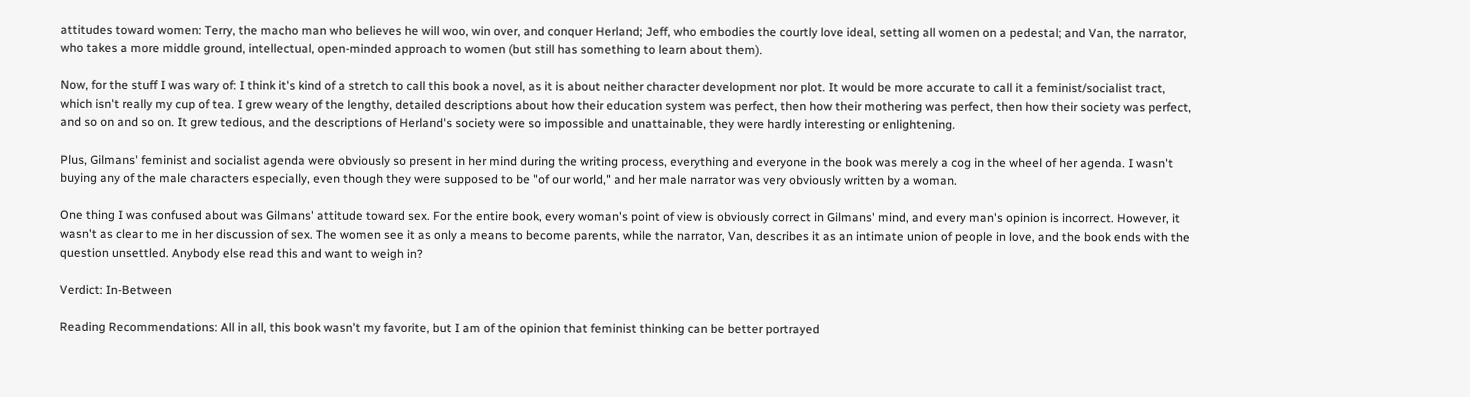attitudes toward women: Terry, the macho man who believes he will woo, win over, and conquer Herland; Jeff, who embodies the courtly love ideal, setting all women on a pedestal; and Van, the narrator, who takes a more middle ground, intellectual, open-minded approach to women (but still has something to learn about them).

Now, for the stuff I was wary of: I think it's kind of a stretch to call this book a novel, as it is about neither character development nor plot. It would be more accurate to call it a feminist/socialist tract, which isn't really my cup of tea. I grew weary of the lengthy, detailed descriptions about how their education system was perfect, then how their mothering was perfect, then how their society was perfect, and so on and so on. It grew tedious, and the descriptions of Herland's society were so impossible and unattainable, they were hardly interesting or enlightening.

Plus, Gilmans' feminist and socialist agenda were obviously so present in her mind during the writing process, everything and everyone in the book was merely a cog in the wheel of her agenda. I wasn't buying any of the male characters especially, even though they were supposed to be "of our world," and her male narrator was very obviously written by a woman.

One thing I was confused about was Gilmans' attitude toward sex. For the entire book, every woman's point of view is obviously correct in Gilmans' mind, and every man's opinion is incorrect. However, it wasn't as clear to me in her discussion of sex. The women see it as only a means to become parents, while the narrator, Van, describes it as an intimate union of people in love, and the book ends with the question unsettled. Anybody else read this and want to weigh in?

Verdict: In-Between

Reading Recommendations: All in all, this book wasn't my favorite, but I am of the opinion that feminist thinking can be better portrayed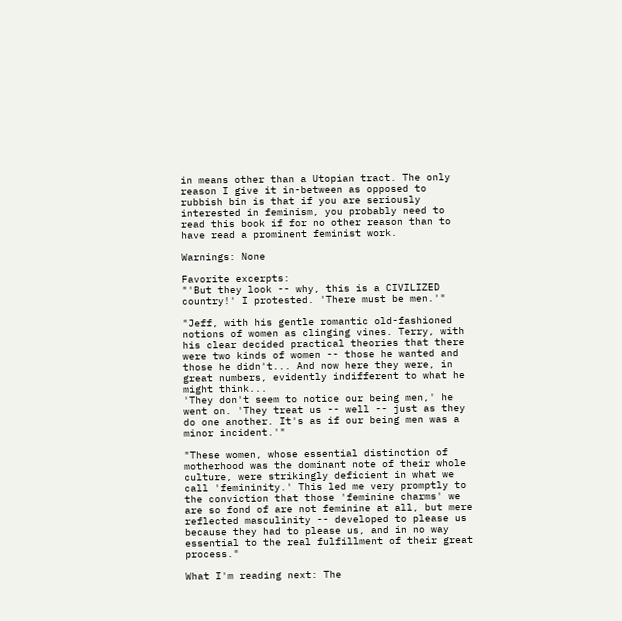in means other than a Utopian tract. The only reason I give it in-between as opposed to rubbish bin is that if you are seriously interested in feminism, you probably need to read this book if for no other reason than to have read a prominent feminist work.

Warnings: None

Favorite excerpts:
"'But they look -- why, this is a CIVILIZED country!' I protested. 'There must be men.'"

"Jeff, with his gentle romantic old-fashioned notions of women as clinging vines. Terry, with his clear decided practical theories that there were two kinds of women -- those he wanted and those he didn't... And now here they were, in great numbers, evidently indifferent to what he might think...
'They don't seem to notice our being men,' he went on. 'They treat us -- well -- just as they do one another. It's as if our being men was a minor incident.'"

"These women, whose essential distinction of motherhood was the dominant note of their whole culture, were strikingly deficient in what we call 'femininity.' This led me very promptly to the conviction that those 'feminine charms' we are so fond of are not feminine at all, but mere reflected masculinity -- developed to please us because they had to please us, and in no way essential to the real fulfillment of their great process."

What I'm reading next: The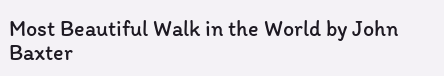Most Beautiful Walk in the World by John Baxter